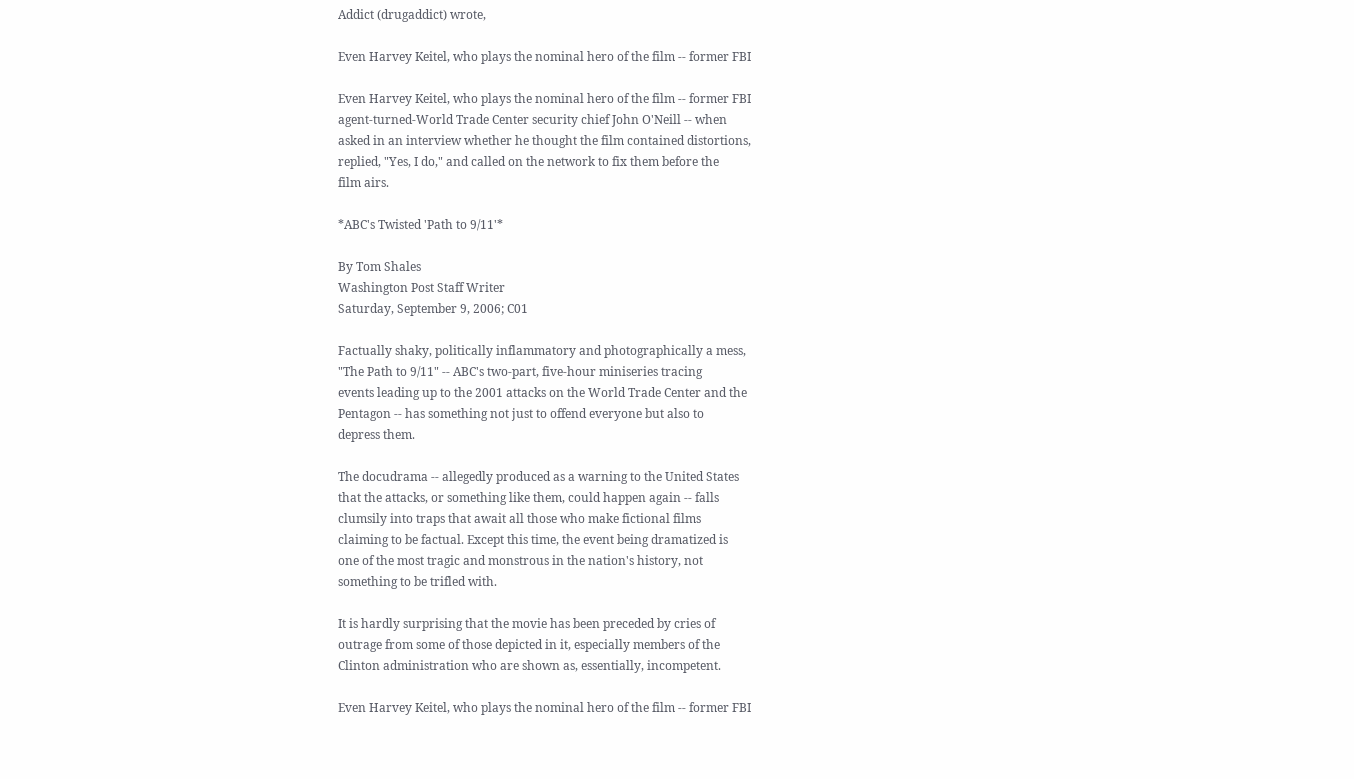Addict (drugaddict) wrote,

Even Harvey Keitel, who plays the nominal hero of the film -- former FBI

Even Harvey Keitel, who plays the nominal hero of the film -- former FBI
agent-turned-World Trade Center security chief John O'Neill -- when
asked in an interview whether he thought the film contained distortions,
replied, "Yes, I do," and called on the network to fix them before the
film airs.

*ABC's Twisted 'Path to 9/11'*

By Tom Shales
Washington Post Staff Writer
Saturday, September 9, 2006; C01

Factually shaky, politically inflammatory and photographically a mess,
"The Path to 9/11" -- ABC's two-part, five-hour miniseries tracing
events leading up to the 2001 attacks on the World Trade Center and the
Pentagon -- has something not just to offend everyone but also to
depress them.

The docudrama -- allegedly produced as a warning to the United States
that the attacks, or something like them, could happen again -- falls
clumsily into traps that await all those who make fictional films
claiming to be factual. Except this time, the event being dramatized is
one of the most tragic and monstrous in the nation's history, not
something to be trifled with.

It is hardly surprising that the movie has been preceded by cries of
outrage from some of those depicted in it, especially members of the
Clinton administration who are shown as, essentially, incompetent.

Even Harvey Keitel, who plays the nominal hero of the film -- former FBI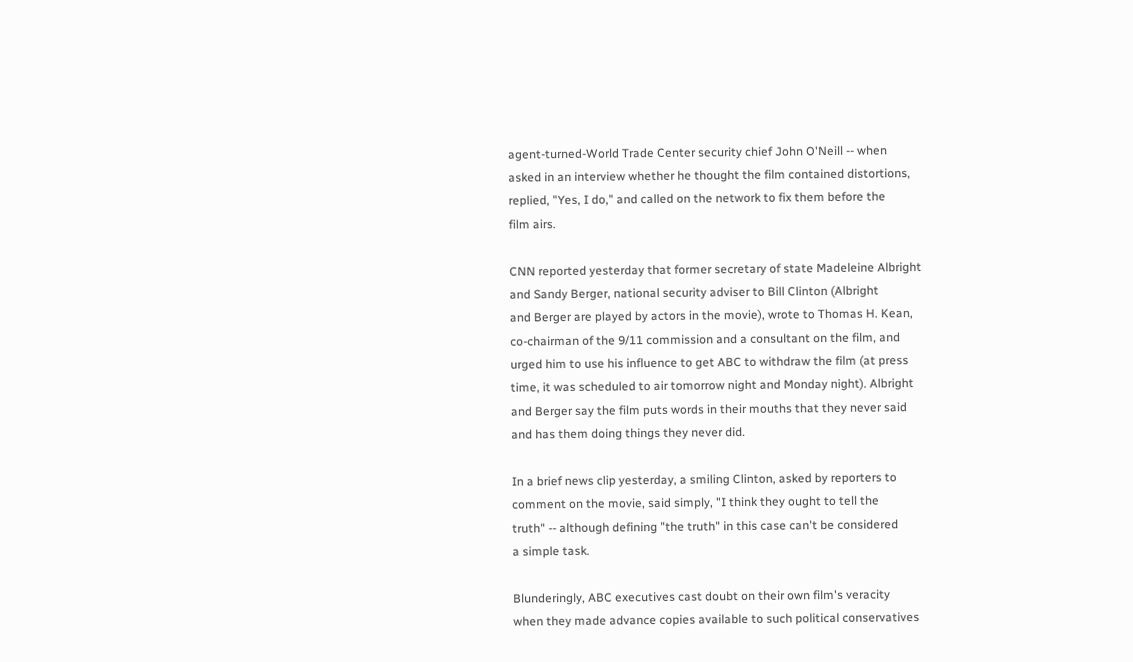agent-turned-World Trade Center security chief John O'Neill -- when
asked in an interview whether he thought the film contained distortions,
replied, "Yes, I do," and called on the network to fix them before the
film airs.

CNN reported yesterday that former secretary of state Madeleine Albright
and Sandy Berger, national security adviser to Bill Clinton (Albright
and Berger are played by actors in the movie), wrote to Thomas H. Kean,
co-chairman of the 9/11 commission and a consultant on the film, and
urged him to use his influence to get ABC to withdraw the film (at press
time, it was scheduled to air tomorrow night and Monday night). Albright
and Berger say the film puts words in their mouths that they never said
and has them doing things they never did.

In a brief news clip yesterday, a smiling Clinton, asked by reporters to
comment on the movie, said simply, "I think they ought to tell the
truth" -- although defining "the truth" in this case can't be considered
a simple task.

Blunderingly, ABC executives cast doubt on their own film's veracity
when they made advance copies available to such political conservatives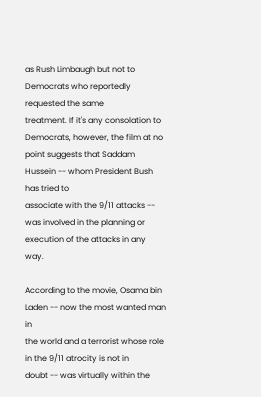as Rush Limbaugh but not to Democrats who reportedly requested the same
treatment. If it's any consolation to Democrats, however, the film at no
point suggests that Saddam Hussein -- whom President Bush has tried to
associate with the 9/11 attacks -- was involved in the planning or
execution of the attacks in any way.

According to the movie, Osama bin Laden -- now the most wanted man in
the world and a terrorist whose role in the 9/11 atrocity is not in
doubt -- was virtually within the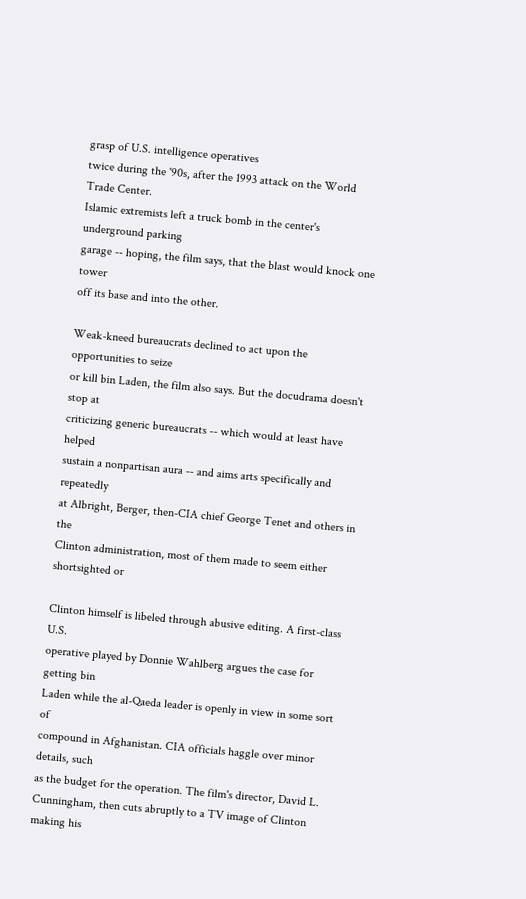grasp of U.S. intelligence operatives
twice during the '90s, after the 1993 attack on the World Trade Center.
Islamic extremists left a truck bomb in the center's underground parking
garage -- hoping, the film says, that the blast would knock one tower
off its base and into the other.

Weak-kneed bureaucrats declined to act upon the opportunities to seize
or kill bin Laden, the film also says. But the docudrama doesn't stop at
criticizing generic bureaucrats -- which would at least have helped
sustain a nonpartisan aura -- and aims arts specifically and repeatedly
at Albright, Berger, then-CIA chief George Tenet and others in the
Clinton administration, most of them made to seem either shortsighted or

Clinton himself is libeled through abusive editing. A first-class U.S.
operative played by Donnie Wahlberg argues the case for getting bin
Laden while the al-Qaeda leader is openly in view in some sort of
compound in Afghanistan. CIA officials haggle over minor details, such
as the budget for the operation. The film's director, David L.
Cunningham, then cuts abruptly to a TV image of Clinton making his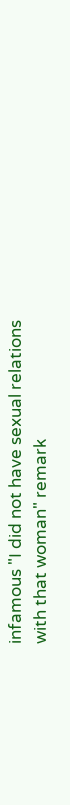infamous "I did not have sexual relations with that woman" remark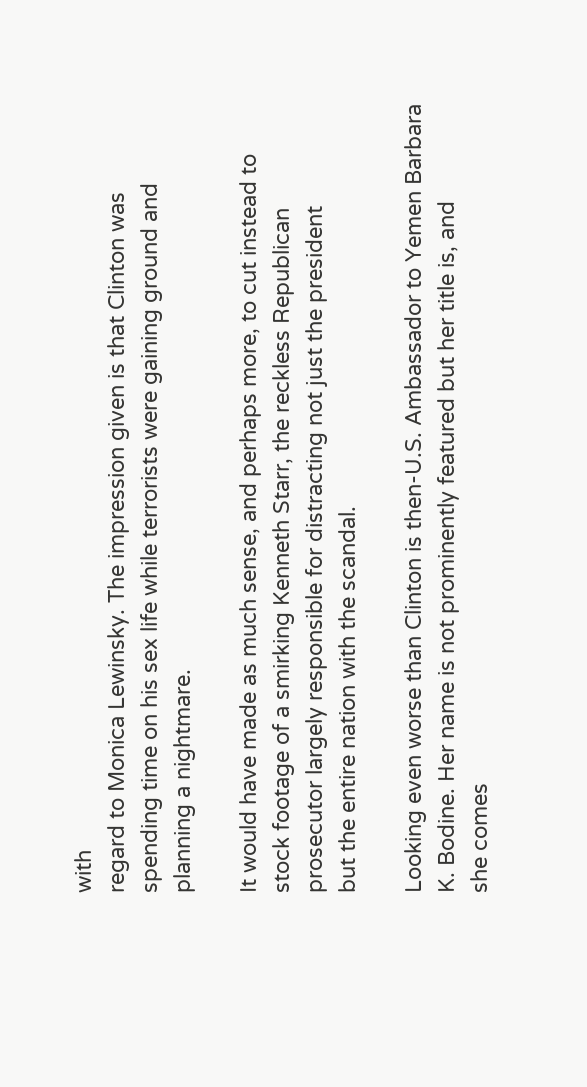with
regard to Monica Lewinsky. The impression given is that Clinton was
spending time on his sex life while terrorists were gaining ground and
planning a nightmare.

It would have made as much sense, and perhaps more, to cut instead to
stock footage of a smirking Kenneth Starr, the reckless Republican
prosecutor largely responsible for distracting not just the president
but the entire nation with the scandal.

Looking even worse than Clinton is then-U.S. Ambassador to Yemen Barbara
K. Bodine. Her name is not prominently featured but her title is, and
she comes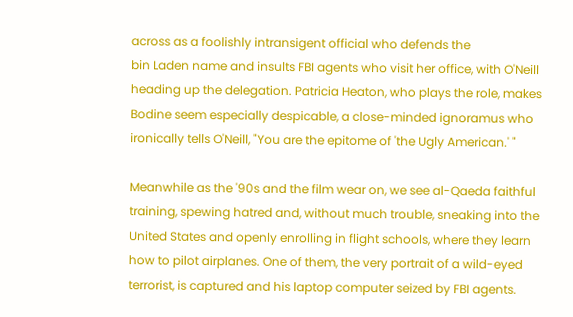across as a foolishly intransigent official who defends the
bin Laden name and insults FBI agents who visit her office, with O'Neill
heading up the delegation. Patricia Heaton, who plays the role, makes
Bodine seem especially despicable, a close-minded ignoramus who
ironically tells O'Neill, "You are the epitome of 'the Ugly American.' "

Meanwhile as the '90s and the film wear on, we see al-Qaeda faithful
training, spewing hatred and, without much trouble, sneaking into the
United States and openly enrolling in flight schools, where they learn
how to pilot airplanes. One of them, the very portrait of a wild-eyed
terrorist, is captured and his laptop computer seized by FBI agents.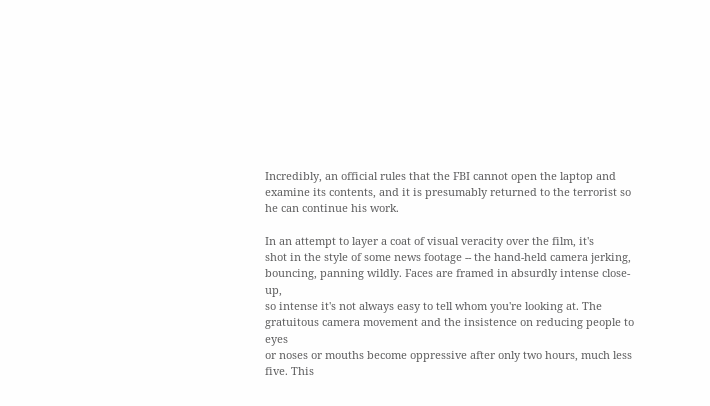Incredibly, an official rules that the FBI cannot open the laptop and
examine its contents, and it is presumably returned to the terrorist so
he can continue his work.

In an attempt to layer a coat of visual veracity over the film, it's
shot in the style of some news footage -- the hand-held camera jerking,
bouncing, panning wildly. Faces are framed in absurdly intense close-up,
so intense it's not always easy to tell whom you're looking at. The
gratuitous camera movement and the insistence on reducing people to eyes
or noses or mouths become oppressive after only two hours, much less
five. This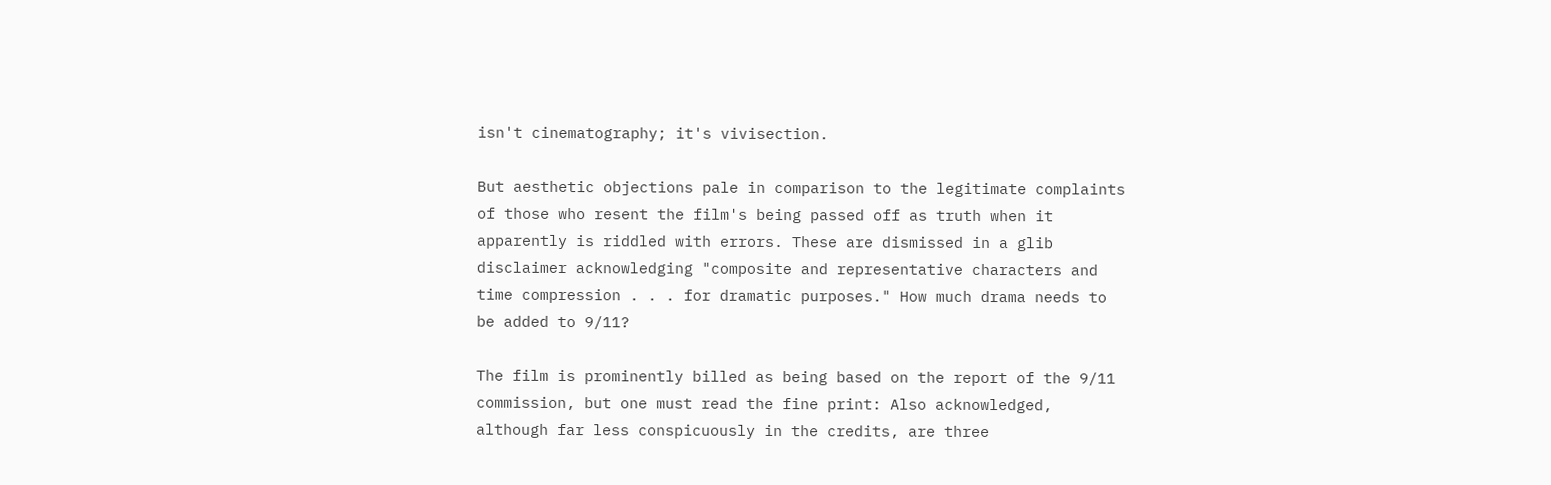isn't cinematography; it's vivisection.

But aesthetic objections pale in comparison to the legitimate complaints
of those who resent the film's being passed off as truth when it
apparently is riddled with errors. These are dismissed in a glib
disclaimer acknowledging "composite and representative characters and
time compression . . . for dramatic purposes." How much drama needs to
be added to 9/11?

The film is prominently billed as being based on the report of the 9/11
commission, but one must read the fine print: Also acknowledged,
although far less conspicuously in the credits, are three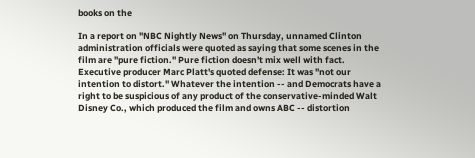books on the

In a report on "NBC Nightly News" on Thursday, unnamed Clinton
administration officials were quoted as saying that some scenes in the
film are "pure fiction." Pure fiction doesn't mix well with fact.
Executive producer Marc Platt's quoted defense: It was "not our
intention to distort." Whatever the intention -- and Democrats have a
right to be suspicious of any product of the conservative-minded Walt
Disney Co., which produced the film and owns ABC -- distortion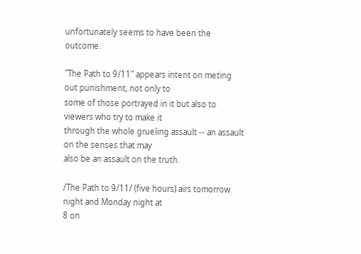unfortunately seems to have been the outcome.

"The Path to 9/11" appears intent on meting out punishment, not only to
some of those portrayed in it but also to viewers who try to make it
through the whole grueling assault -- an assault on the senses that may
also be an assault on the truth.

/The Path to 9/11/ (five hours) airs tomorrow night and Monday night at
8 on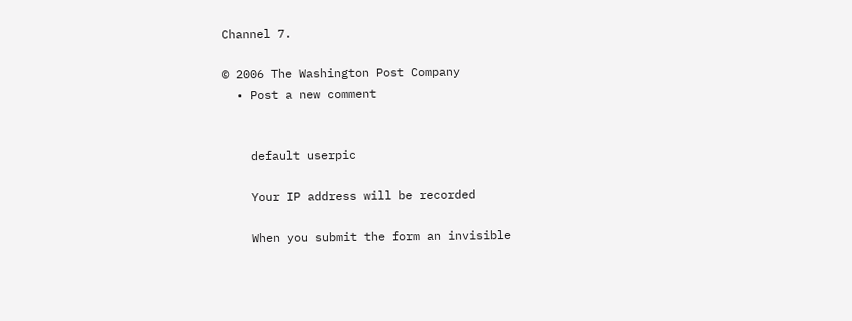Channel 7.

© 2006 The Washington Post Company
  • Post a new comment


    default userpic

    Your IP address will be recorded

    When you submit the form an invisible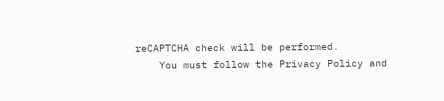reCAPTCHA check will be performed.
    You must follow the Privacy Policy and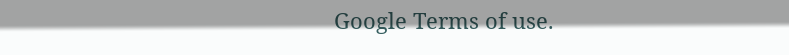Google Terms of use.